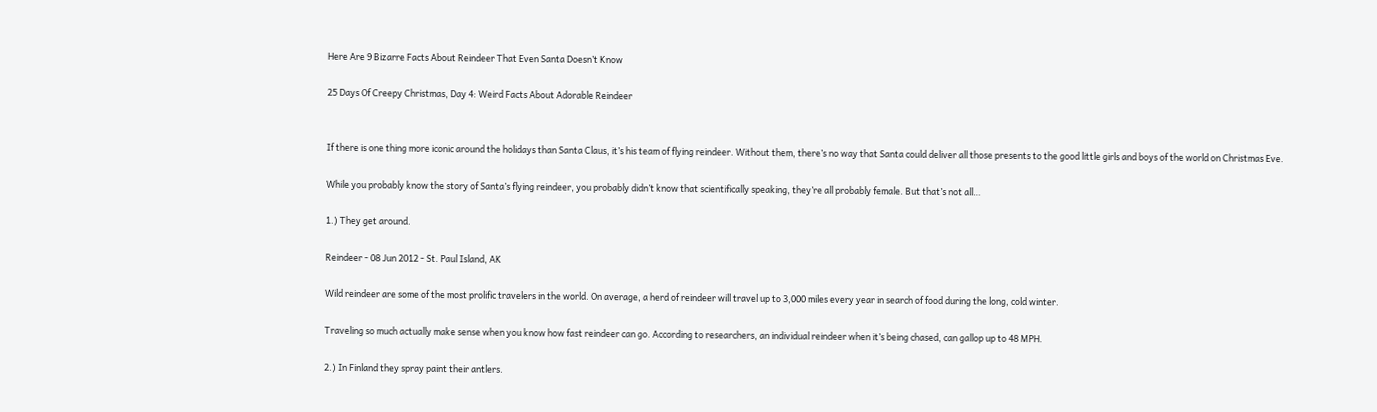Here Are 9 Bizarre Facts About Reindeer That Even Santa Doesn’t Know

25 Days Of Creepy Christmas, Day 4: Weird Facts About Adorable Reindeer


If there is one thing more iconic around the holidays than Santa Claus, it’s his team of flying reindeer. Without them, there’s no way that Santa could deliver all those presents to the good little girls and boys of the world on Christmas Eve.

While you probably know the story of Santa’s flying reindeer, you probably didn’t know that scientifically speaking, they’re all probably female. But that’s not all…

1.) They get around.

Reindeer - 08 Jun 2012 - St. Paul Island, AK

Wild reindeer are some of the most prolific travelers in the world. On average, a herd of reindeer will travel up to 3,000 miles every year in search of food during the long, cold winter.

Traveling so much actually make sense when you know how fast reindeer can go. According to researchers, an individual reindeer when it’s being chased, can gallop up to 48 MPH.

2.) In Finland they spray paint their antlers.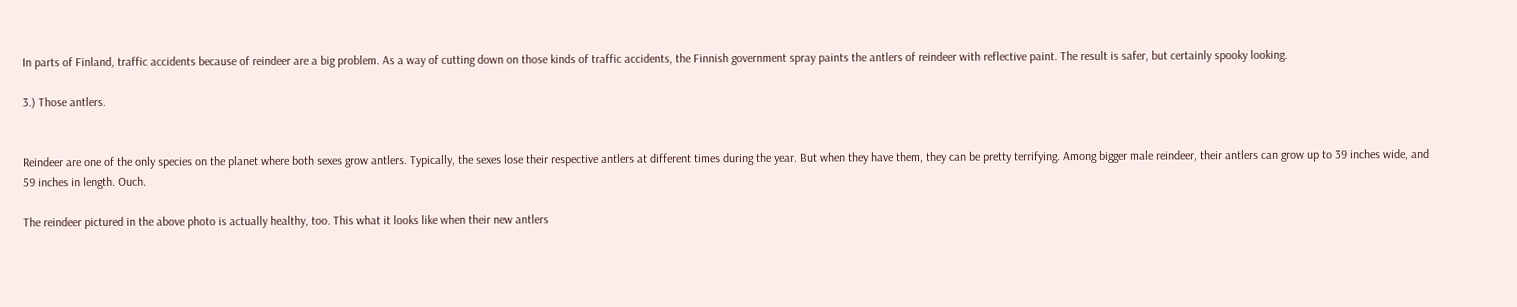In parts of Finland, traffic accidents because of reindeer are a big problem. As a way of cutting down on those kinds of traffic accidents, the Finnish government spray paints the antlers of reindeer with reflective paint. The result is safer, but certainly spooky looking.

3.) Those antlers.


Reindeer are one of the only species on the planet where both sexes grow antlers. Typically, the sexes lose their respective antlers at different times during the year. But when they have them, they can be pretty terrifying. Among bigger male reindeer, their antlers can grow up to 39 inches wide, and 59 inches in length. Ouch.

The reindeer pictured in the above photo is actually healthy, too. This what it looks like when their new antlers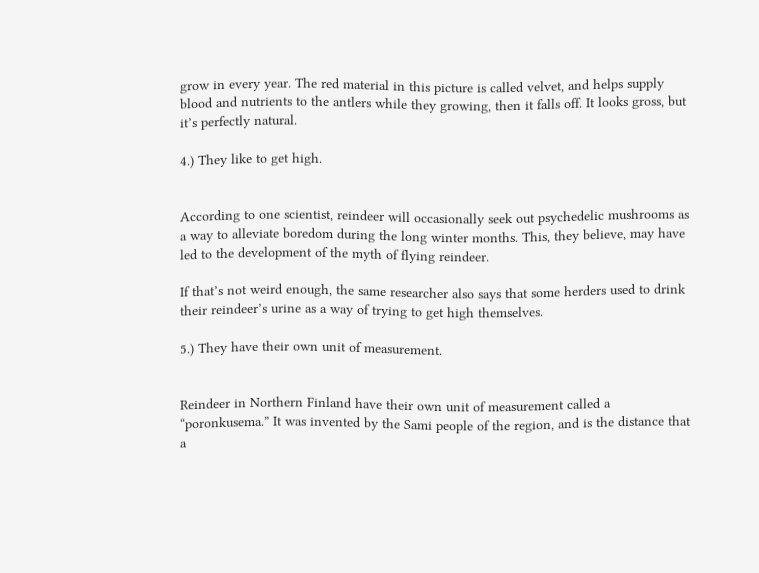grow in every year. The red material in this picture is called velvet, and helps supply blood and nutrients to the antlers while they growing, then it falls off. It looks gross, but it’s perfectly natural.

4.) They like to get high.


According to one scientist, reindeer will occasionally seek out psychedelic mushrooms as a way to alleviate boredom during the long winter months. This, they believe, may have led to the development of the myth of flying reindeer.

If that’s not weird enough, the same researcher also says that some herders used to drink their reindeer’s urine as a way of trying to get high themselves.

5.) They have their own unit of measurement.


Reindeer in Northern Finland have their own unit of measurement called a “poronkusema.” It was invented by the Sami people of the region, and is the distance that a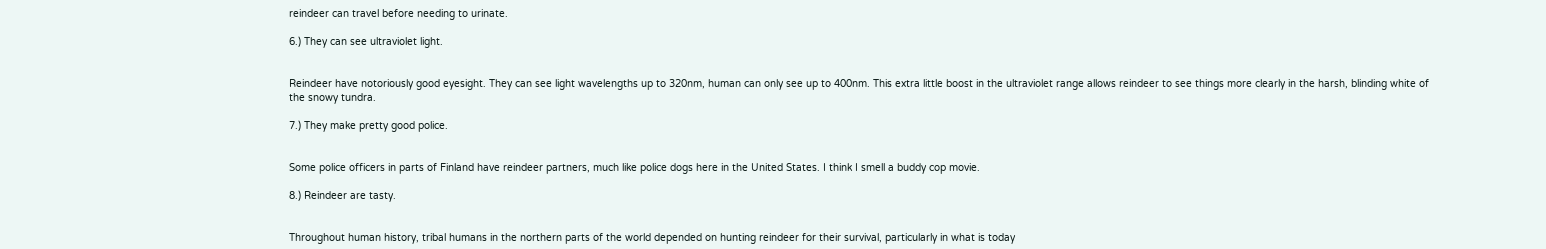reindeer can travel before needing to urinate.

6.) They can see ultraviolet light.


Reindeer have notoriously good eyesight. They can see light wavelengths up to 320nm, human can only see up to 400nm. This extra little boost in the ultraviolet range allows reindeer to see things more clearly in the harsh, blinding white of the snowy tundra.

7.) They make pretty good police.


Some police officers in parts of Finland have reindeer partners, much like police dogs here in the United States. I think I smell a buddy cop movie.

8.) Reindeer are tasty.


Throughout human history, tribal humans in the northern parts of the world depended on hunting reindeer for their survival, particularly in what is today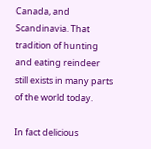Canada, and Scandinavia. That tradition of hunting and eating reindeer still exists in many parts of the world today.

In fact delicious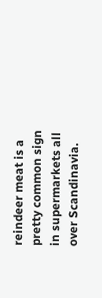reindeer meat is a pretty common sign in supermarkets all over Scandinavia.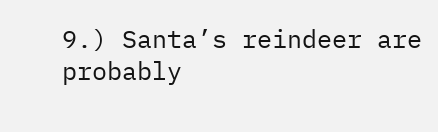9.) Santa’s reindeer are probably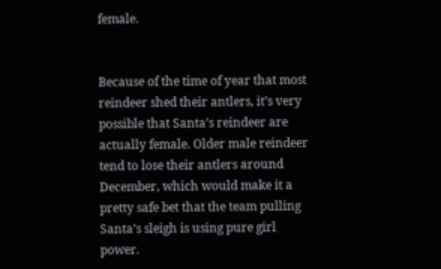female.


Because of the time of year that most reindeer shed their antlers, it’s very possible that Santa’s reindeer are actually female. Older male reindeer tend to lose their antlers around December, which would make it a pretty safe bet that the team pulling Santa’s sleigh is using pure girl power.